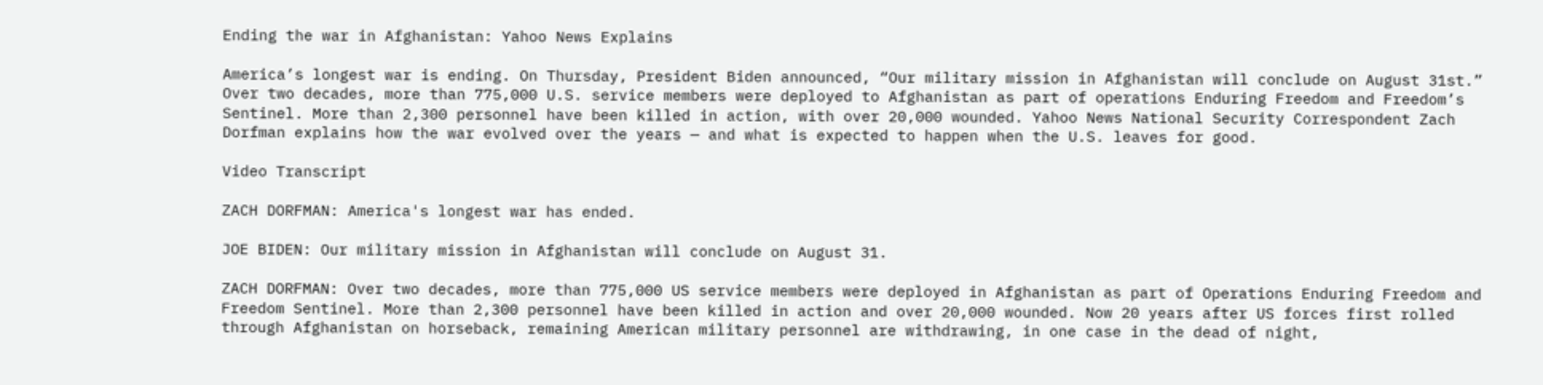Ending the war in Afghanistan: Yahoo News Explains

America’s longest war is ending. On Thursday, President Biden announced, “Our military mission in Afghanistan will conclude on August 31st.” Over two decades, more than 775,000 U.S. service members were deployed to Afghanistan as part of operations Enduring Freedom and Freedom’s Sentinel. More than 2,300 personnel have been killed in action, with over 20,000 wounded. Yahoo News National Security Correspondent Zach Dorfman explains how the war evolved over the years — and what is expected to happen when the U.S. leaves for good.

Video Transcript

ZACH DORFMAN: America's longest war has ended.

JOE BIDEN: Our military mission in Afghanistan will conclude on August 31.

ZACH DORFMAN: Over two decades, more than 775,000 US service members were deployed in Afghanistan as part of Operations Enduring Freedom and Freedom Sentinel. More than 2,300 personnel have been killed in action and over 20,000 wounded. Now 20 years after US forces first rolled through Afghanistan on horseback, remaining American military personnel are withdrawing, in one case in the dead of night,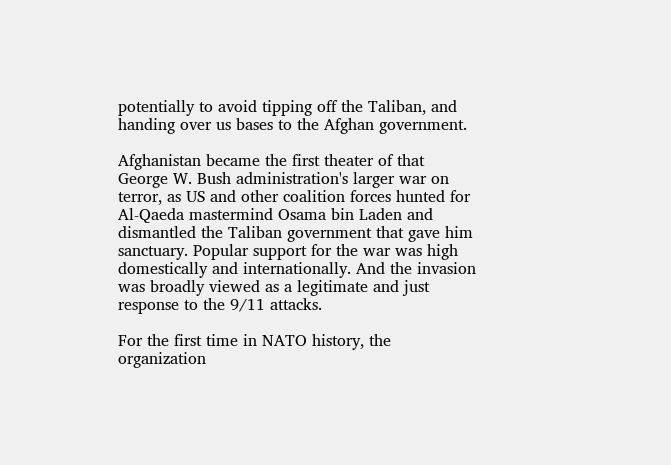potentially to avoid tipping off the Taliban, and handing over us bases to the Afghan government.

Afghanistan became the first theater of that George W. Bush administration's larger war on terror, as US and other coalition forces hunted for Al-Qaeda mastermind Osama bin Laden and dismantled the Taliban government that gave him sanctuary. Popular support for the war was high domestically and internationally. And the invasion was broadly viewed as a legitimate and just response to the 9/11 attacks.

For the first time in NATO history, the organization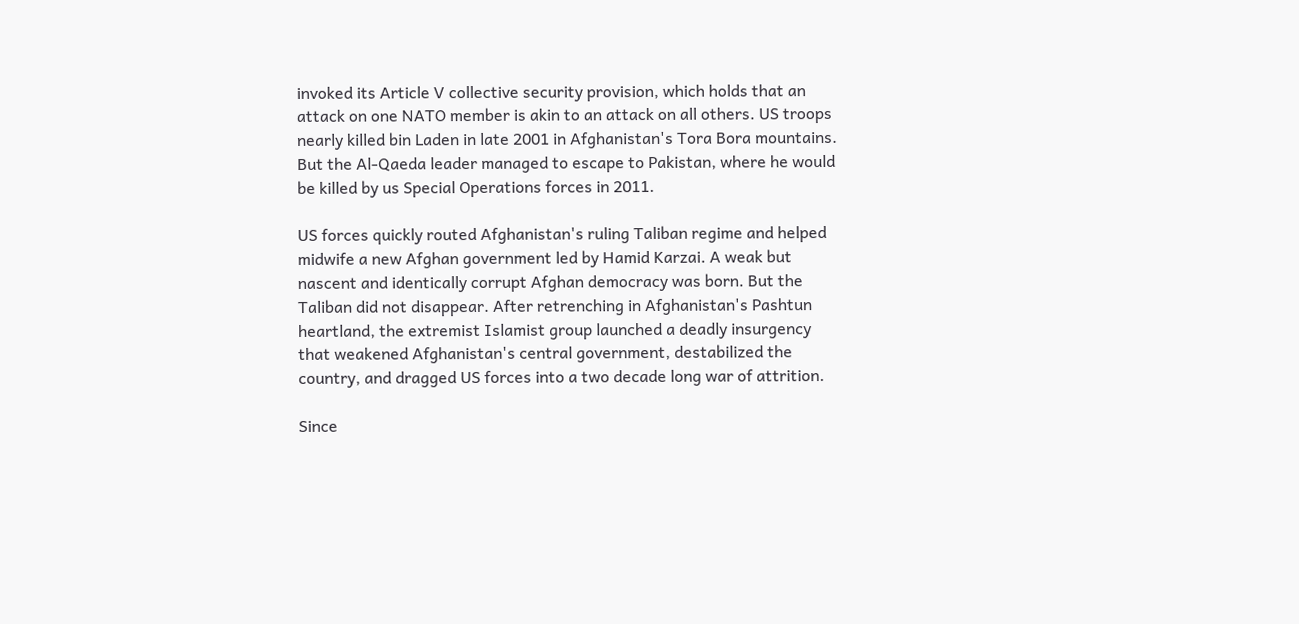invoked its Article V collective security provision, which holds that an attack on one NATO member is akin to an attack on all others. US troops nearly killed bin Laden in late 2001 in Afghanistan's Tora Bora mountains. But the Al-Qaeda leader managed to escape to Pakistan, where he would be killed by us Special Operations forces in 2011.

US forces quickly routed Afghanistan's ruling Taliban regime and helped midwife a new Afghan government led by Hamid Karzai. A weak but nascent and identically corrupt Afghan democracy was born. But the Taliban did not disappear. After retrenching in Afghanistan's Pashtun heartland, the extremist Islamist group launched a deadly insurgency that weakened Afghanistan's central government, destabilized the country, and dragged US forces into a two decade long war of attrition.

Since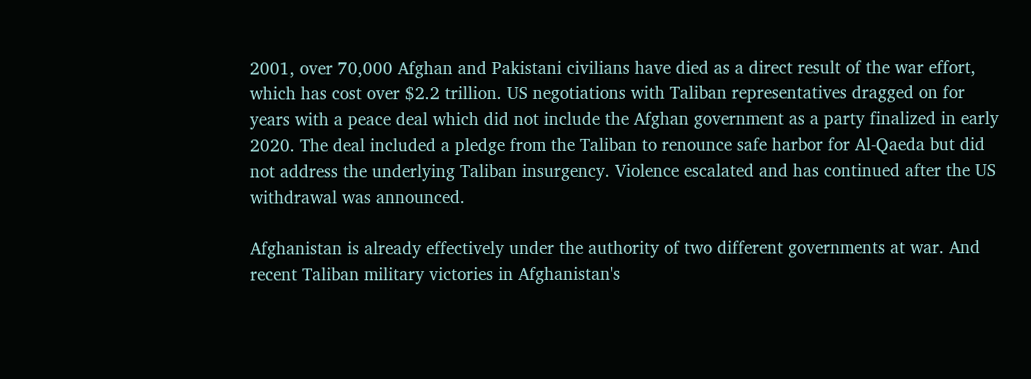2001, over 70,000 Afghan and Pakistani civilians have died as a direct result of the war effort, which has cost over $2.2 trillion. US negotiations with Taliban representatives dragged on for years with a peace deal which did not include the Afghan government as a party finalized in early 2020. The deal included a pledge from the Taliban to renounce safe harbor for Al-Qaeda but did not address the underlying Taliban insurgency. Violence escalated and has continued after the US withdrawal was announced.

Afghanistan is already effectively under the authority of two different governments at war. And recent Taliban military victories in Afghanistan's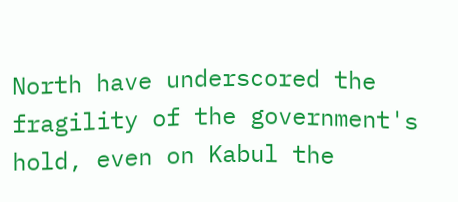North have underscored the fragility of the government's hold, even on Kabul the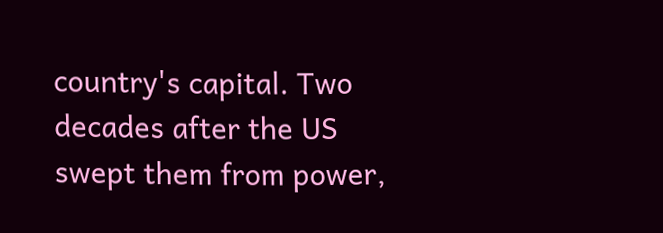country's capital. Two decades after the US swept them from power,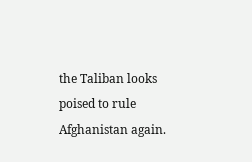the Taliban looks poised to rule Afghanistan again.